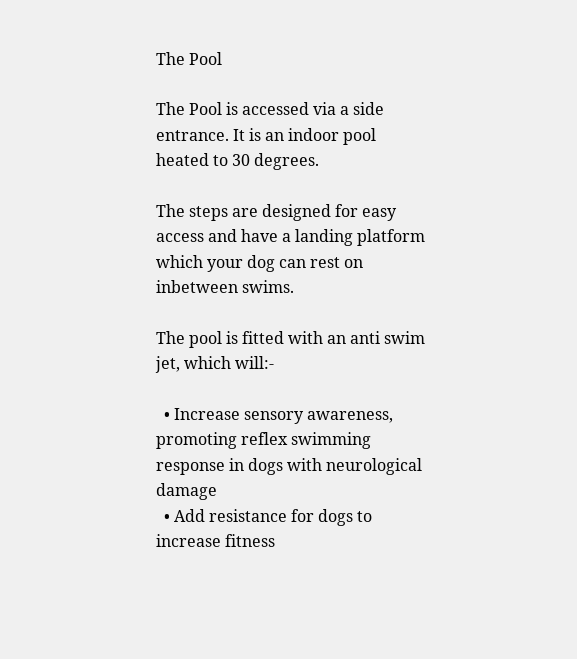The Pool

The Pool is accessed via a side entrance. It is an indoor pool heated to 30 degrees.

The steps are designed for easy access and have a landing platform which your dog can rest on inbetween swims.

The pool is fitted with an anti swim jet, which will:-

  • Increase sensory awareness, promoting reflex swimming response in dogs with neurological damage
  • Add resistance for dogs to increase fitness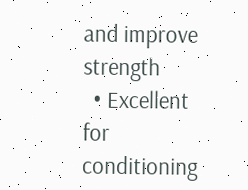and improve strength
  • Excellent for conditioning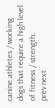canine athletes / working dogs that require a high level of fitness / strength.
prev next